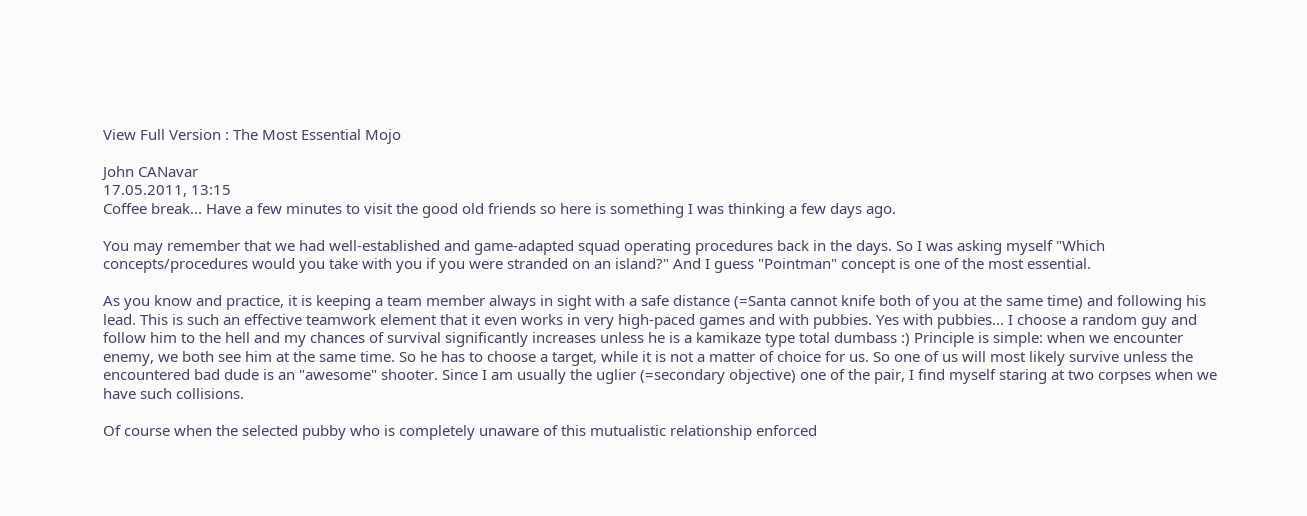View Full Version : The Most Essential Mojo

John CANavar
17.05.2011, 13:15
Coffee break... Have a few minutes to visit the good old friends so here is something I was thinking a few days ago.

You may remember that we had well-established and game-adapted squad operating procedures back in the days. So I was asking myself "Which concepts/procedures would you take with you if you were stranded on an island?" And I guess "Pointman" concept is one of the most essential.

As you know and practice, it is keeping a team member always in sight with a safe distance (=Santa cannot knife both of you at the same time) and following his lead. This is such an effective teamwork element that it even works in very high-paced games and with pubbies. Yes with pubbies... I choose a random guy and follow him to the hell and my chances of survival significantly increases unless he is a kamikaze type total dumbass :) Principle is simple: when we encounter enemy, we both see him at the same time. So he has to choose a target, while it is not a matter of choice for us. So one of us will most likely survive unless the encountered bad dude is an "awesome" shooter. Since I am usually the uglier (=secondary objective) one of the pair, I find myself staring at two corpses when we have such collisions.

Of course when the selected pubby who is completely unaware of this mutualistic relationship enforced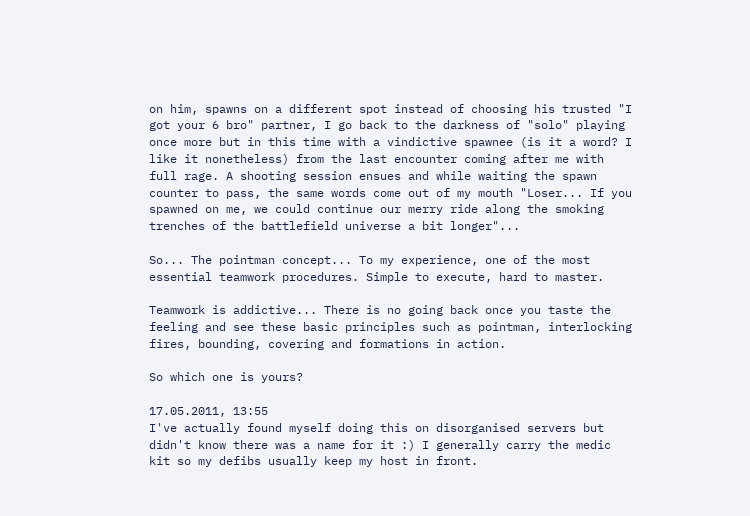on him, spawns on a different spot instead of choosing his trusted "I got your 6 bro" partner, I go back to the darkness of "solo" playing once more but in this time with a vindictive spawnee (is it a word? I like it nonetheless) from the last encounter coming after me with full rage. A shooting session ensues and while waiting the spawn counter to pass, the same words come out of my mouth "Loser... If you spawned on me, we could continue our merry ride along the smoking trenches of the battlefield universe a bit longer"...

So... The pointman concept... To my experience, one of the most essential teamwork procedures. Simple to execute, hard to master.

Teamwork is addictive... There is no going back once you taste the feeling and see these basic principles such as pointman, interlocking fires, bounding, covering and formations in action.

So which one is yours?

17.05.2011, 13:55
I've actually found myself doing this on disorganised servers but didn't know there was a name for it :) I generally carry the medic kit so my defibs usually keep my host in front.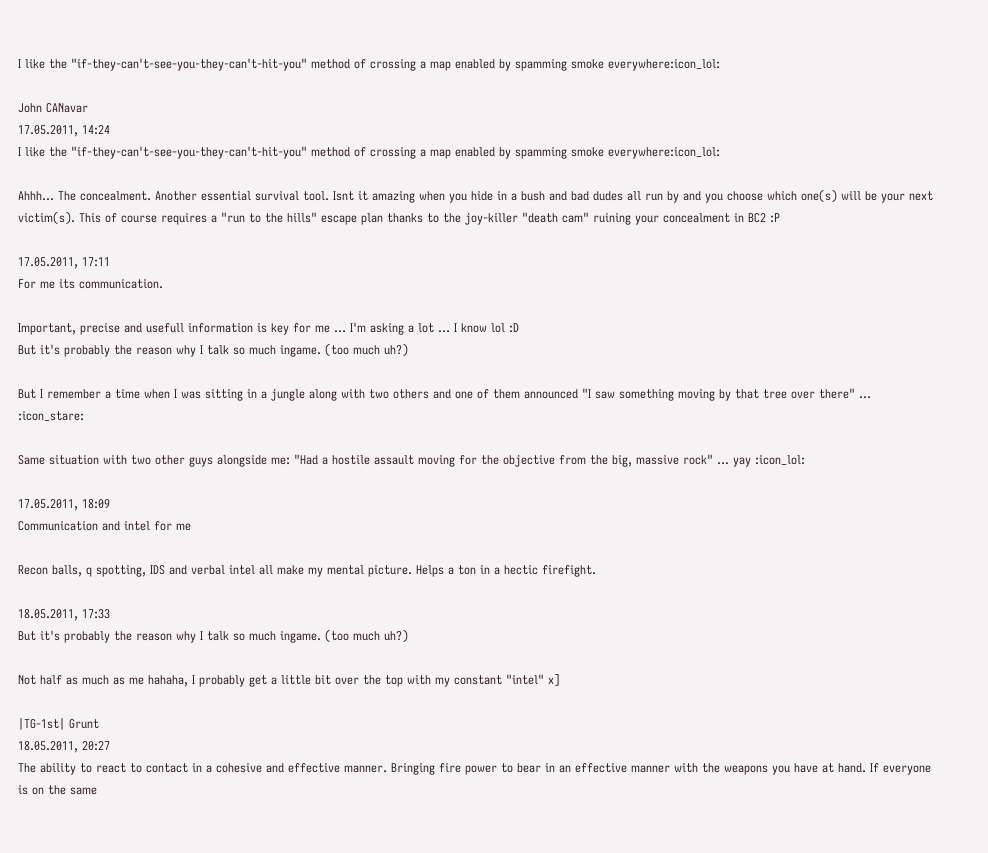I like the "if-they-can't-see-you-they-can't-hit-you" method of crossing a map enabled by spamming smoke everywhere:icon_lol:

John CANavar
17.05.2011, 14:24
I like the "if-they-can't-see-you-they-can't-hit-you" method of crossing a map enabled by spamming smoke everywhere:icon_lol:

Ahhh... The concealment. Another essential survival tool. Isnt it amazing when you hide in a bush and bad dudes all run by and you choose which one(s) will be your next victim(s). This of course requires a "run to the hills" escape plan thanks to the joy-killer "death cam" ruining your concealment in BC2 :P

17.05.2011, 17:11
For me its communication.

Important, precise and usefull information is key for me ... I'm asking a lot ... I know lol :D
But it's probably the reason why I talk so much ingame. (too much uh?)

But I remember a time when I was sitting in a jungle along with two others and one of them announced "I saw something moving by that tree over there" ... :icon_stare:

Same situation with two other guys alongside me: "Had a hostile assault moving for the objective from the big, massive rock" ... yay :icon_lol:

17.05.2011, 18:09
Communication and intel for me

Recon balls, q spotting, IDS and verbal intel all make my mental picture. Helps a ton in a hectic firefight.

18.05.2011, 17:33
But it's probably the reason why I talk so much ingame. (too much uh?)

Not half as much as me hahaha, I probably get a little bit over the top with my constant "intel" x]

|TG-1st| Grunt
18.05.2011, 20:27
The ability to react to contact in a cohesive and effective manner. Bringing fire power to bear in an effective manner with the weapons you have at hand. If everyone is on the same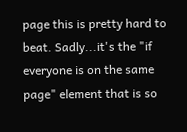page this is pretty hard to beat. Sadly...it's the "if everyone is on the same page" element that is so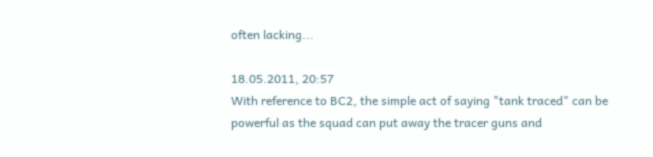often lacking...

18.05.2011, 20:57
With reference to BC2, the simple act of saying "tank traced" can be powerful as the squad can put away the tracer guns and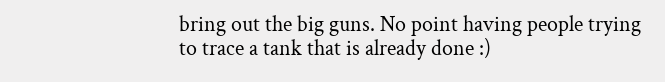bring out the big guns. No point having people trying to trace a tank that is already done :)